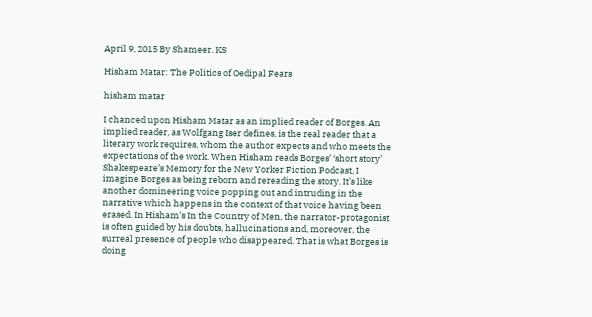April 9, 2015 By Shameer. KS

Hisham Matar: The Politics of Oedipal Fears

hisham matar

I chanced upon Hisham Matar as an implied reader of Borges. An implied reader, as Wolfgang Iser defines, is the real reader that a literary work requires, whom the author expects and who meets the expectations of the work. When Hisham reads Borges’ ‘short story’ Shakespeare’s Memory for the New Yorker Fiction Podcast, I imagine Borges as being reborn and rereading the story. It’s like another domineering voice popping out and intruding in the narrative which happens in the context of that voice having been erased. In Hisham’s In the Country of Men, the narrator-protagonist is often guided by his doubts, hallucinations and, moreover, the surreal presence of people who disappeared. That is what Borges is doing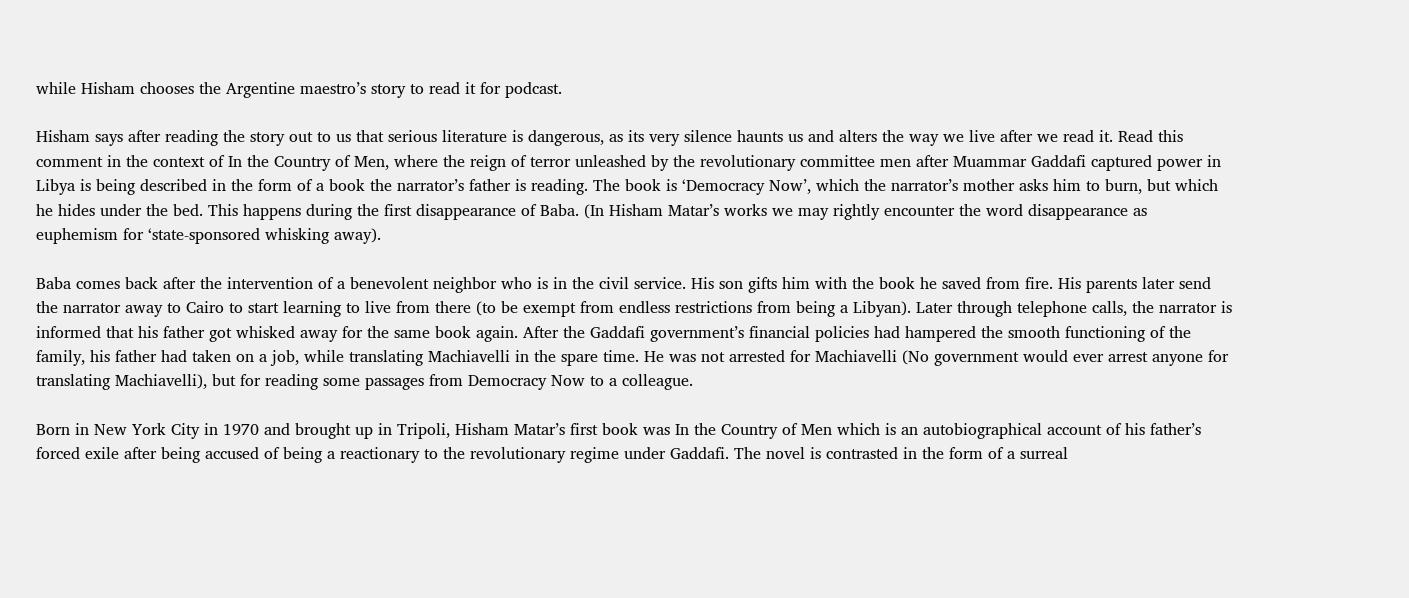while Hisham chooses the Argentine maestro’s story to read it for podcast.

Hisham says after reading the story out to us that serious literature is dangerous, as its very silence haunts us and alters the way we live after we read it. Read this comment in the context of In the Country of Men, where the reign of terror unleashed by the revolutionary committee men after Muammar Gaddafi captured power in Libya is being described in the form of a book the narrator’s father is reading. The book is ‘Democracy Now’, which the narrator’s mother asks him to burn, but which he hides under the bed. This happens during the first disappearance of Baba. (In Hisham Matar’s works we may rightly encounter the word disappearance as euphemism for ‘state-sponsored whisking away).

Baba comes back after the intervention of a benevolent neighbor who is in the civil service. His son gifts him with the book he saved from fire. His parents later send the narrator away to Cairo to start learning to live from there (to be exempt from endless restrictions from being a Libyan). Later through telephone calls, the narrator is informed that his father got whisked away for the same book again. After the Gaddafi government’s financial policies had hampered the smooth functioning of the family, his father had taken on a job, while translating Machiavelli in the spare time. He was not arrested for Machiavelli (No government would ever arrest anyone for translating Machiavelli), but for reading some passages from Democracy Now to a colleague.

Born in New York City in 1970 and brought up in Tripoli, Hisham Matar’s first book was In the Country of Men which is an autobiographical account of his father’s forced exile after being accused of being a reactionary to the revolutionary regime under Gaddafi. The novel is contrasted in the form of a surreal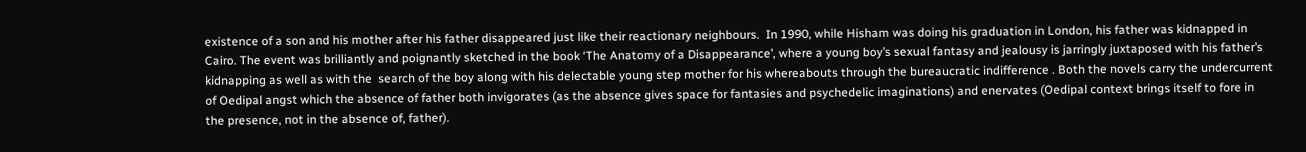existence of a son and his mother after his father disappeared just like their reactionary neighbours.  In 1990, while Hisham was doing his graduation in London, his father was kidnapped in Cairo. The event was brilliantly and poignantly sketched in the book ‘The Anatomy of a Disappearance’, where a young boy’s sexual fantasy and jealousy is jarringly juxtaposed with his father’s kidnapping as well as with the  search of the boy along with his delectable young step mother for his whereabouts through the bureaucratic indifference . Both the novels carry the undercurrent of Oedipal angst which the absence of father both invigorates (as the absence gives space for fantasies and psychedelic imaginations) and enervates (Oedipal context brings itself to fore in the presence, not in the absence of, father).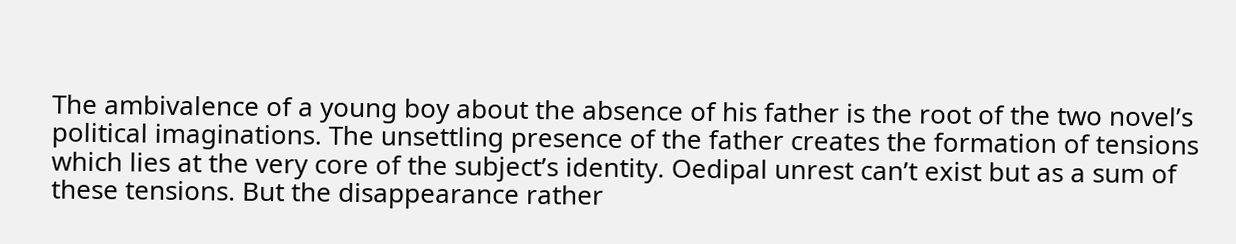The ambivalence of a young boy about the absence of his father is the root of the two novel’s political imaginations. The unsettling presence of the father creates the formation of tensions which lies at the very core of the subject’s identity. Oedipal unrest can’t exist but as a sum of these tensions. But the disappearance rather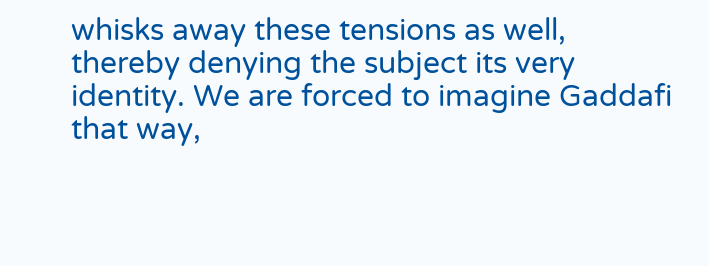whisks away these tensions as well, thereby denying the subject its very identity. We are forced to imagine Gaddafi that way,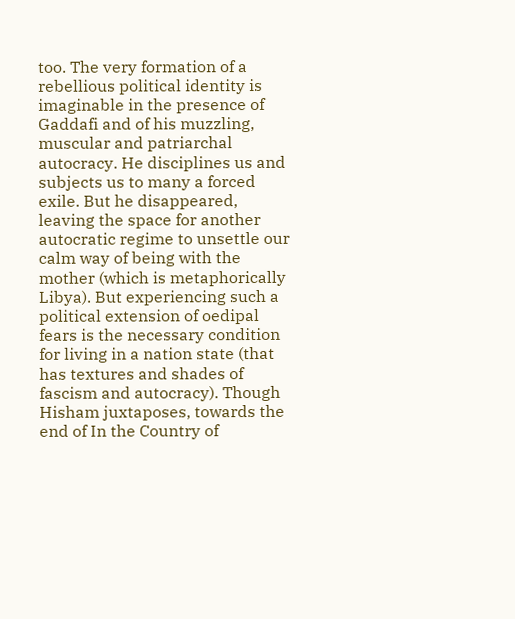too. The very formation of a rebellious political identity is imaginable in the presence of Gaddafi and of his muzzling, muscular and patriarchal autocracy. He disciplines us and subjects us to many a forced exile. But he disappeared, leaving the space for another autocratic regime to unsettle our calm way of being with the mother (which is metaphorically Libya). But experiencing such a political extension of oedipal fears is the necessary condition for living in a nation state (that has textures and shades of fascism and autocracy). Though Hisham juxtaposes, towards the end of In the Country of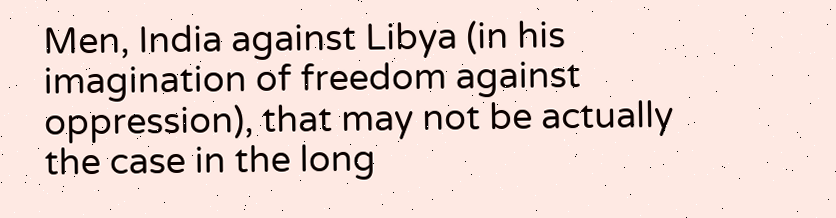Men, India against Libya (in his imagination of freedom against oppression), that may not be actually the case in the long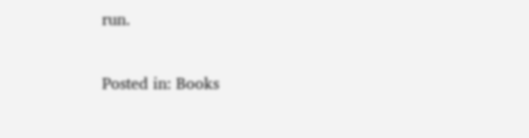run.

Posted in: Books